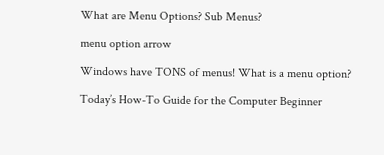What are Menu Options? Sub Menus?

menu option arrow

Windows have TONS of menus! What is a menu option?

Today’s How-To Guide for the Computer Beginner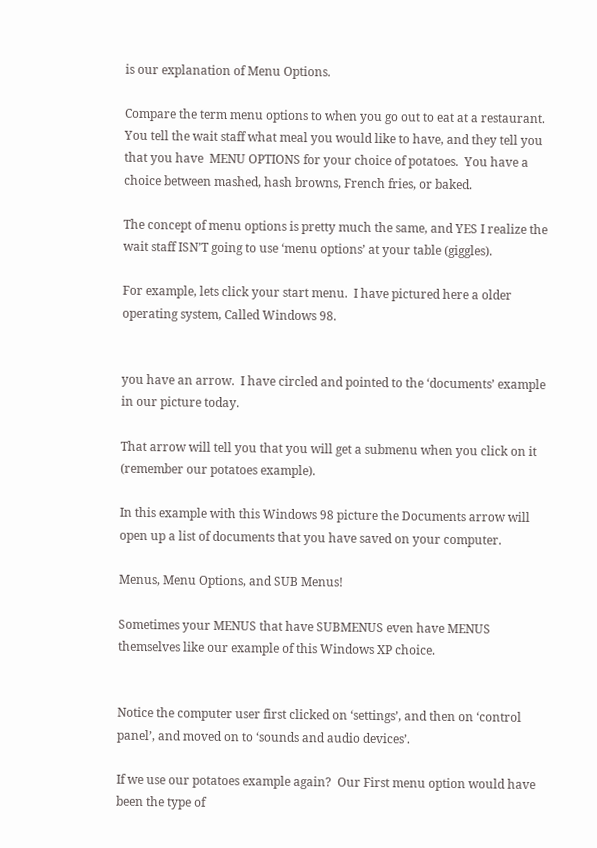is our explanation of Menu Options.

Compare the term menu options to when you go out to eat at a restaurant.    You tell the wait staff what meal you would like to have, and they tell you that you have  MENU OPTIONS for your choice of potatoes.  You have a choice between mashed, hash browns, French fries, or baked.

The concept of menu options is pretty much the same, and YES I realize the wait staff ISN’T going to use ‘menu options’ at your table (giggles).

For example, lets click your start menu.  I have pictured here a older operating system, Called Windows 98.


you have an arrow.  I have circled and pointed to the ‘documents’ example in our picture today.

That arrow will tell you that you will get a submenu when you click on it (remember our potatoes example).

In this example with this Windows 98 picture the Documents arrow will open up a list of documents that you have saved on your computer.

Menus, Menu Options, and SUB Menus!

Sometimes your MENUS that have SUBMENUS even have MENUS themselves like our example of this Windows XP choice.


Notice the computer user first clicked on ‘settings’, and then on ‘control panel’, and moved on to ‘sounds and audio devices’.

If we use our potatoes example again?  Our First menu option would have been the type of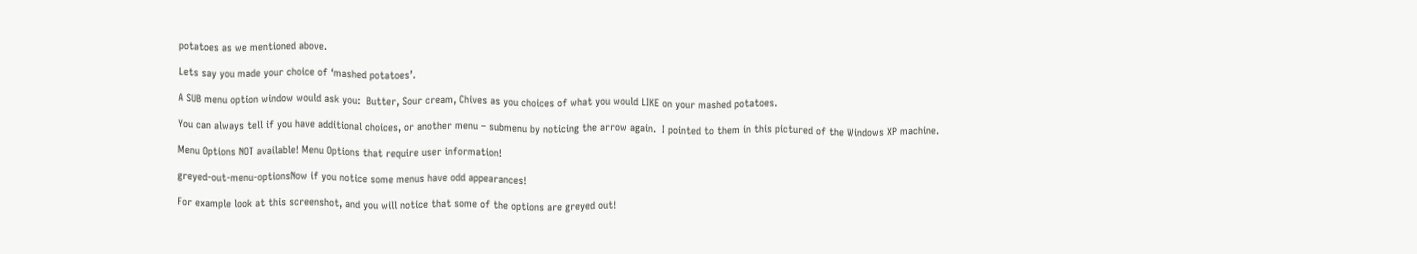potatoes as we mentioned above.

Lets say you made your choice of ‘mashed potatoes’.

A SUB menu option window would ask you:  Butter, Sour cream, Chives as you choices of what you would LIKE on your mashed potatoes.

You can always tell if you have additional choices, or another menu – submenu by noticing the arrow again.  I pointed to them in this pictured of the Windows XP machine.

Menu Options NOT available! Menu Options that require user information!

greyed-out-menu-optionsNow if you notice some menus have odd appearances!

For example look at this screenshot, and you will notice that some of the options are greyed out!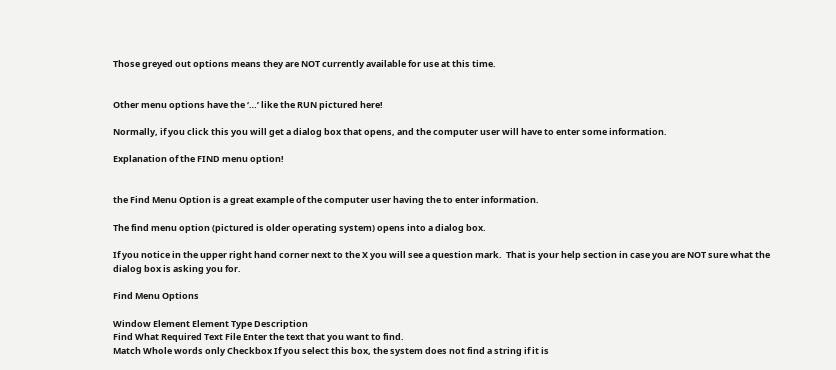Those greyed out options means they are NOT currently available for use at this time.


Other menu options have the ‘…’ like the RUN pictured here!

Normally, if you click this you will get a dialog box that opens, and the computer user will have to enter some information.

Explanation of the FIND menu option!


the Find Menu Option is a great example of the computer user having the to enter information.

The find menu option (pictured is older operating system) opens into a dialog box.

If you notice in the upper right hand corner next to the X you will see a question mark.  That is your help section in case you are NOT sure what the dialog box is asking you for.

Find Menu Options

Window Element Element Type Description
Find What Required Text File Enter the text that you want to find.
Match Whole words only Checkbox If you select this box, the system does not find a string if it is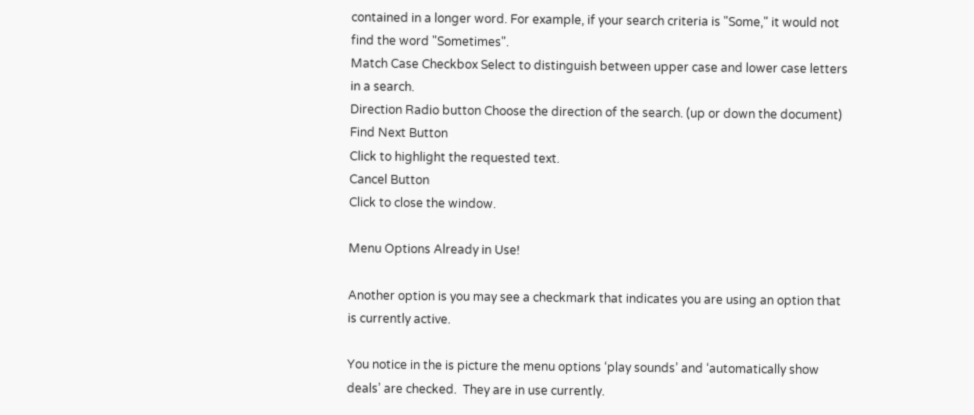contained in a longer word. For example, if your search criteria is "Some," it would not find the word "Sometimes".
Match Case Checkbox Select to distinguish between upper case and lower case letters in a search.
Direction Radio button Choose the direction of the search. (up or down the document)
Find Next Button
Click to highlight the requested text.
Cancel Button
Click to close the window.

Menu Options Already in Use!

Another option is you may see a checkmark that indicates you are using an option that is currently active.

You notice in the is picture the menu options ‘play sounds’ and ‘automatically show deals’ are checked.  They are in use currently.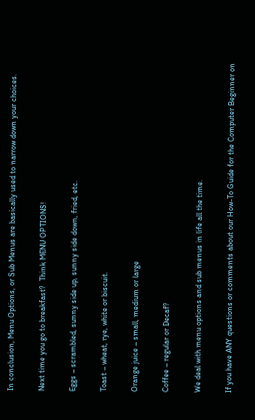In conclusion, Menu Options, or Sub Menus are basically used to narrow down your choices.

Next time you go to breakfast?  Think MENU OPTIONS!

Eggs – scrambled, sunny side up, sunny side down, fried, etc.

Toast – wheat, rye, white or biscuit.

Orange juice – small, medium or large

Coffee – regular or Decaf?

We deal with menu options and sub menus in life all the time.

If you have ANY questions or comments about our How-To Guide for the Computer Beginner on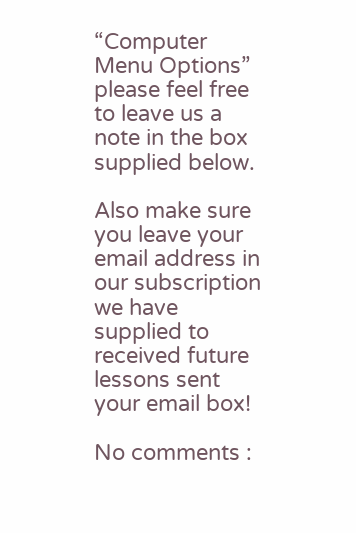“Computer Menu Options” please feel free to leave us a note in the box supplied below.

Also make sure you leave your email address in our subscription we have supplied to received future lessons sent your email box!

No comments :